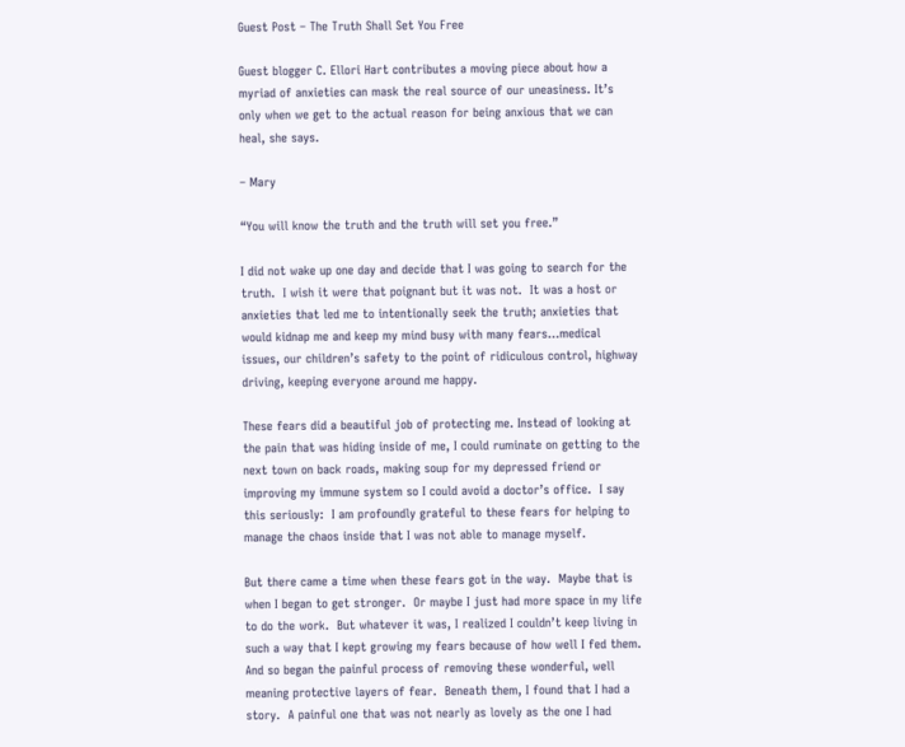Guest Post – The Truth Shall Set You Free

Guest blogger C. Ellori Hart contributes a moving piece about how a myriad of anxieties can mask the real source of our uneasiness. It’s only when we get to the actual reason for being anxious that we can heal, she says.

– Mary

“You will know the truth and the truth will set you free.”

I did not wake up one day and decide that I was going to search for the truth.  I wish it were that poignant but it was not.  It was a host or anxieties that led me to intentionally seek the truth; anxieties that would kidnap me and keep my mind busy with many fears…medical issues, our children’s safety to the point of ridiculous control, highway driving, keeping everyone around me happy.

These fears did a beautiful job of protecting me. Instead of looking at the pain that was hiding inside of me, I could ruminate on getting to the next town on back roads, making soup for my depressed friend or improving my immune system so I could avoid a doctor’s office.  I say this seriously:  I am profoundly grateful to these fears for helping to manage the chaos inside that I was not able to manage myself.

But there came a time when these fears got in the way.  Maybe that is when I began to get stronger.  Or maybe I just had more space in my life to do the work.  But whatever it was, I realized I couldn’t keep living in such a way that I kept growing my fears because of how well I fed them.  And so began the painful process of removing these wonderful, well meaning protective layers of fear.  Beneath them, I found that I had a story.  A painful one that was not nearly as lovely as the one I had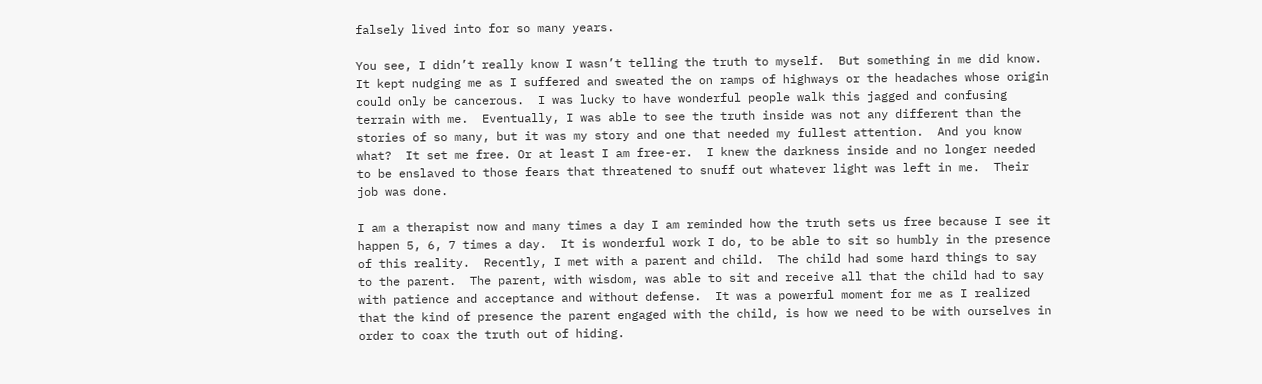falsely lived into for so many years.

You see, I didn’t really know I wasn’t telling the truth to myself.  But something in me did know.  It kept nudging me as I suffered and sweated the on ramps of highways or the headaches whose origin could only be cancerous.  I was lucky to have wonderful people walk this jagged and confusing terrain with me.  Eventually, I was able to see the truth inside was not any different than the stories of so many, but it was my story and one that needed my fullest attention.  And you know what?  It set me free. Or at least I am free-er.  I knew the darkness inside and no longer needed to be enslaved to those fears that threatened to snuff out whatever light was left in me.  Their job was done.

I am a therapist now and many times a day I am reminded how the truth sets us free because I see it happen 5, 6, 7 times a day.  It is wonderful work I do, to be able to sit so humbly in the presence of this reality.  Recently, I met with a parent and child.  The child had some hard things to say to the parent.  The parent, with wisdom, was able to sit and receive all that the child had to say with patience and acceptance and without defense.  It was a powerful moment for me as I realized that the kind of presence the parent engaged with the child, is how we need to be with ourselves in order to coax the truth out of hiding.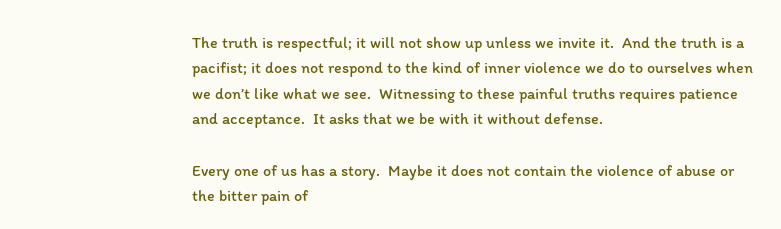The truth is respectful; it will not show up unless we invite it.  And the truth is a pacifist; it does not respond to the kind of inner violence we do to ourselves when we don’t like what we see.  Witnessing to these painful truths requires patience and acceptance.  It asks that we be with it without defense.

Every one of us has a story.  Maybe it does not contain the violence of abuse or the bitter pain of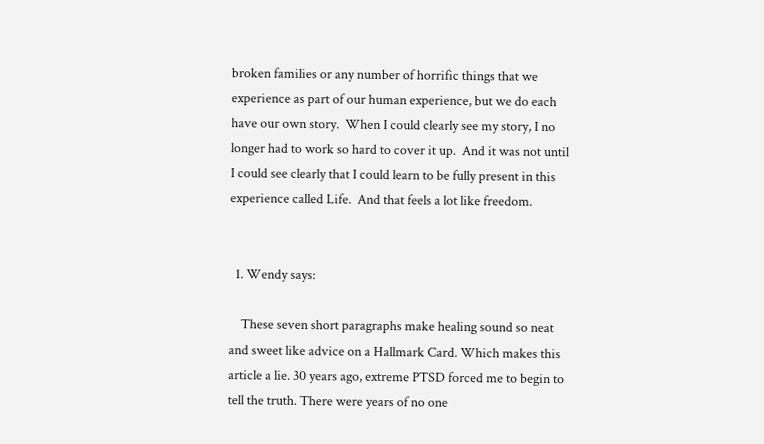broken families or any number of horrific things that we experience as part of our human experience, but we do each have our own story.  When I could clearly see my story, I no longer had to work so hard to cover it up.  And it was not until I could see clearly that I could learn to be fully present in this experience called Life.  And that feels a lot like freedom.


  1. Wendy says:

    These seven short paragraphs make healing sound so neat and sweet like advice on a Hallmark Card. Which makes this article a lie. 30 years ago, extreme PTSD forced me to begin to tell the truth. There were years of no one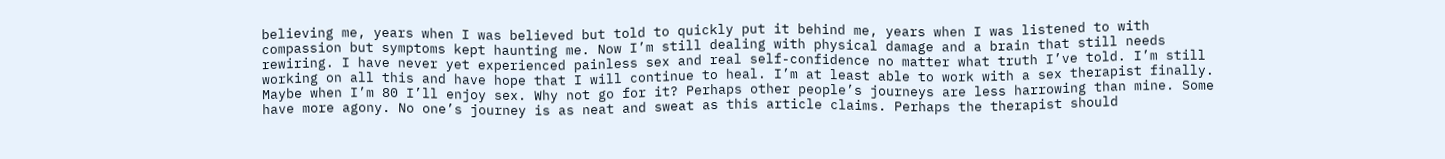believing me, years when I was believed but told to quickly put it behind me, years when I was listened to with compassion but symptoms kept haunting me. Now I’m still dealing with physical damage and a brain that still needs rewiring. I have never yet experienced painless sex and real self-confidence no matter what truth I’ve told. I’m still working on all this and have hope that I will continue to heal. I’m at least able to work with a sex therapist finally. Maybe when I’m 80 I’ll enjoy sex. Why not go for it? Perhaps other people’s journeys are less harrowing than mine. Some have more agony. No one’s journey is as neat and sweat as this article claims. Perhaps the therapist should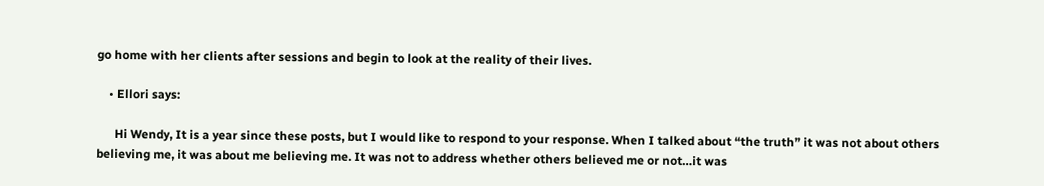go home with her clients after sessions and begin to look at the reality of their lives.

    • Ellori says:

      Hi Wendy, It is a year since these posts, but I would like to respond to your response. When I talked about “the truth” it was not about others believing me, it was about me believing me. It was not to address whether others believed me or not…it was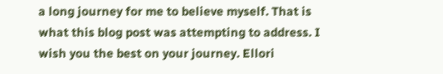a long journey for me to believe myself. That is what this blog post was attempting to address. I wish you the best on your journey. Ellori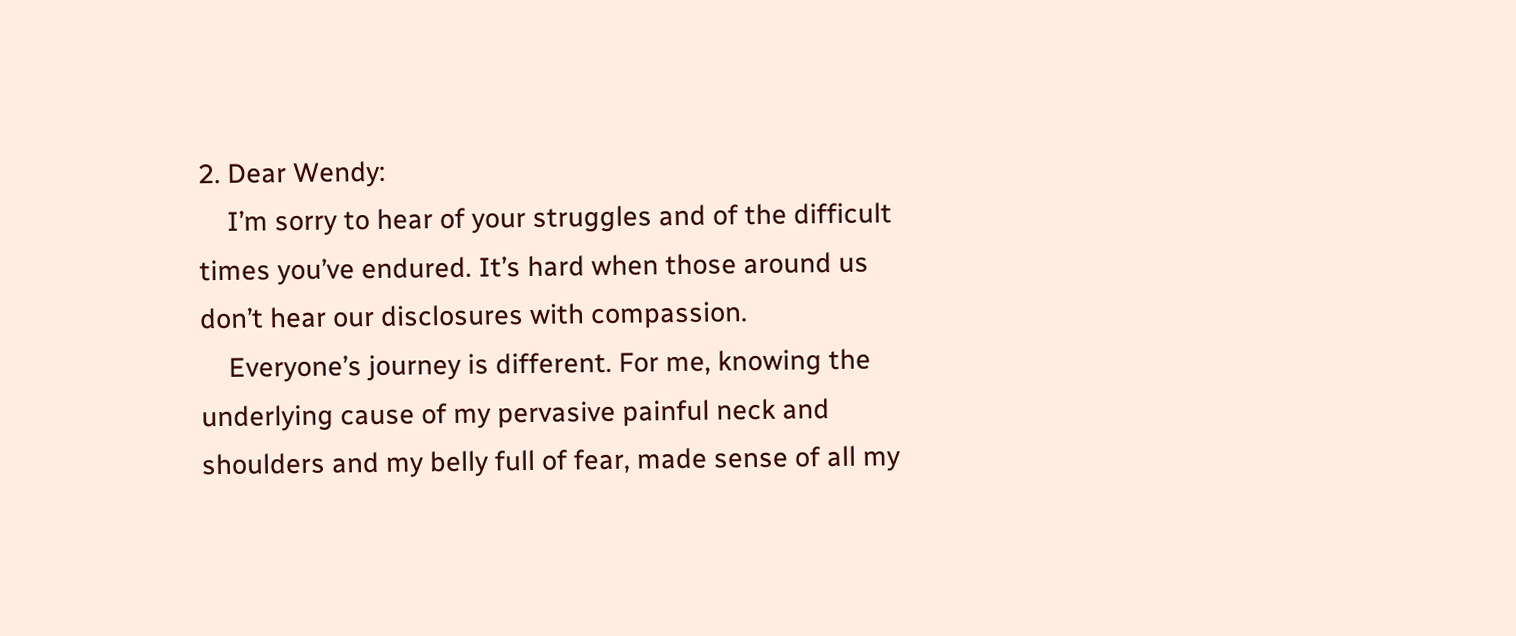2. Dear Wendy:
    I’m sorry to hear of your struggles and of the difficult times you’ve endured. It’s hard when those around us don’t hear our disclosures with compassion.
    Everyone’s journey is different. For me, knowing the underlying cause of my pervasive painful neck and shoulders and my belly full of fear, made sense of all my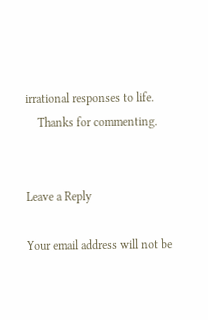irrational responses to life.
    Thanks for commenting.


Leave a Reply

Your email address will not be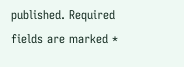published. Required fields are marked *